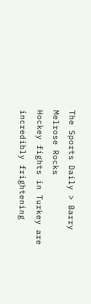The Sports Daily > Barry Melrose Rocks
Hockey fights in Turkey are incredibly frightening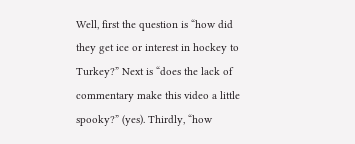Well, first the question is “how did they get ice or interest in hockey to Turkey?” Next is “does the lack of commentary make this video a little spooky?” (yes). Thirdly, “how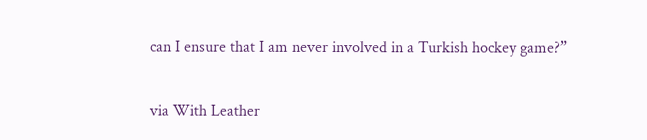can I ensure that I am never involved in a Turkish hockey game?”

via With Leather